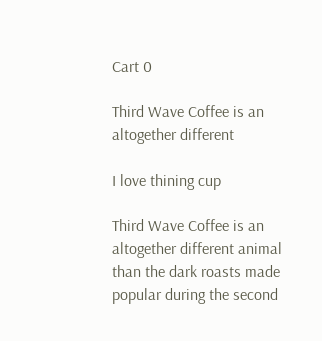Cart 0

Third Wave Coffee is an altogether different

I love thining cup

Third Wave Coffee is an altogether different animal than the dark roasts made popular during the second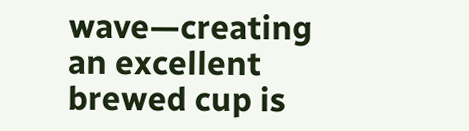wave—creating an excellent brewed cup is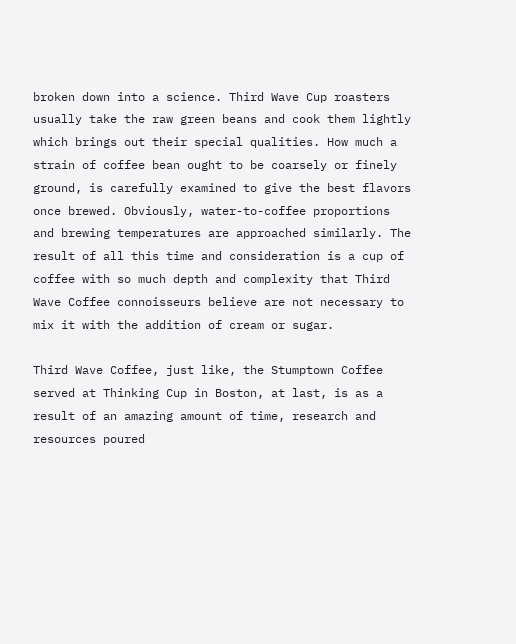broken down into a science. Third Wave Cup roasters usually take the raw green beans and cook them lightly which brings out their special qualities. How much a strain of coffee bean ought to be coarsely or finely ground, is carefully examined to give the best flavors once brewed. Obviously, water-to-coffee proportions and brewing temperatures are approached similarly. The result of all this time and consideration is a cup of coffee with so much depth and complexity that Third Wave Coffee connoisseurs believe are not necessary to mix it with the addition of cream or sugar.

Third Wave Coffee, just like, the Stumptown Coffee served at Thinking Cup in Boston, at last, is as a result of an amazing amount of time, research and resources poured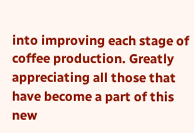into improving each stage of coffee production. Greatly appreciating all those that have become a part of this new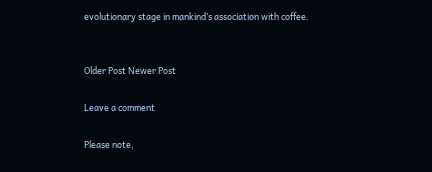evolutionary stage in mankind’s association with coffee.


Older Post Newer Post

Leave a comment

Please note,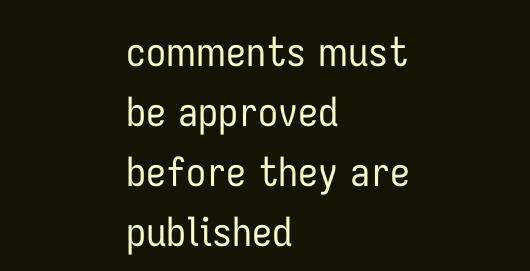comments must be approved before they are published